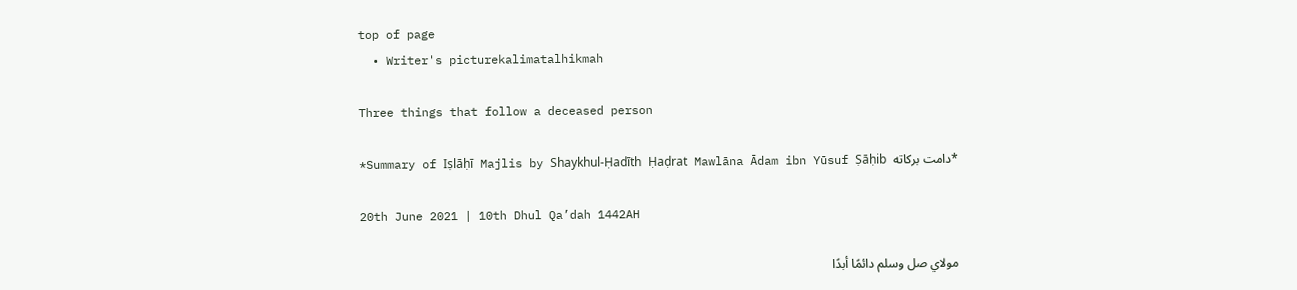top of page
  • Writer's picturekalimatalhikmah

Three things that follow a deceased person

*Summary of Iṣlāḥī Majlis by Shaykhul-Ḥadīth Ḥaḍrat Mawlāna Ādam ibn Yūsuf Ṣāḥib دامت بركاته*

20th June 2021 | 10th Dhul Qa’dah 1442AH

مولاي صل وسلم دائمًا أبدًا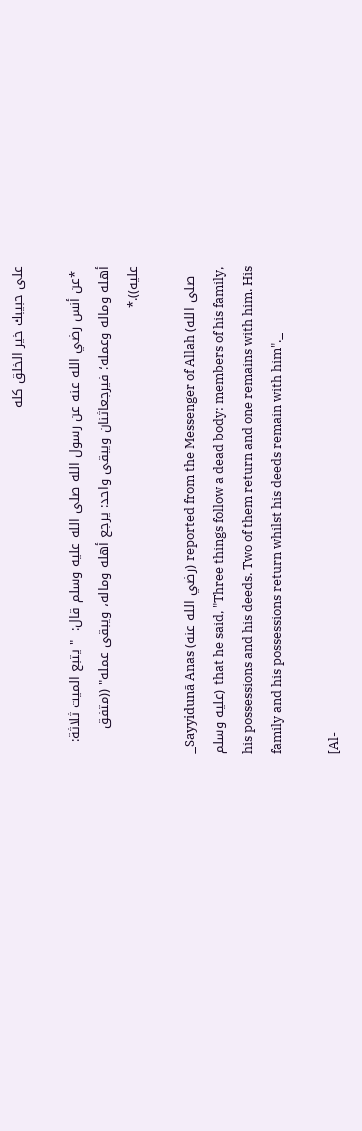على حبيبك خير الخلق كله

 *عن أنس رضي الله عنه عن رسول الله صلى الله عليه وسلم قال:  " يتبع الميت ثلاثة: أهله وماله وعمله؛ فيرجعاثنان ويبقى واحد: يرجع أهله وماله، ويبقى عمله" ((متفق عليه)).*

_Sayyidunā Anas (رضي الله عنه) reported from the Messenger of Allah (صلى الله عليه وسلم) that he said, "Three things follow a dead body: members of his family, his possessions and his deeds. Two of them return and one remains with him. His family and his possessions return whilst his deeds remain with him"._

[Al-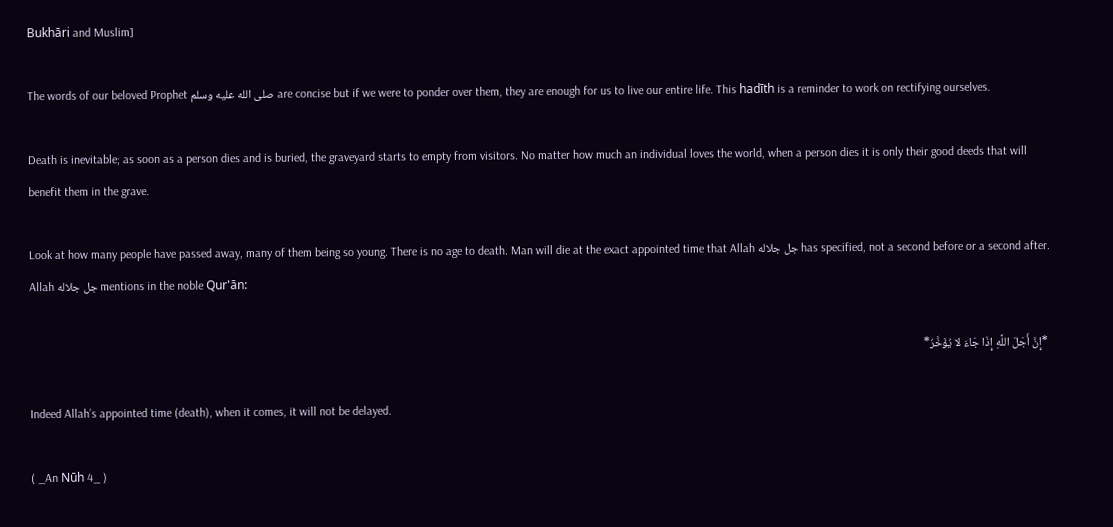Bukhāri and Muslim]

The words of our beloved Prophet صلى الله عليه وسلم are concise but if we were to ponder over them, they are enough for us to live our entire life. This hadīth is a reminder to work on rectifying ourselves.

Death is inevitable; as soon as a person dies and is buried, the graveyard starts to empty from visitors. No matter how much an individual loves the world, when a person dies it is only their good deeds that will benefit them in the grave.

Look at how many people have passed away, many of them being so young. There is no age to death. Man will die at the exact appointed time that Allah جل جلاله has specified, not a second before or a second after. Allah جل جلاله mentions in the noble Qur'ān:

 *إِنَّ أَجَلَ اللَّهِ إِذَا جَاءَ لا يُؤَخَّرُ*

Indeed Allah’s appointed time (death), when it comes, it will not be delayed.

( _An Nūh 4_ )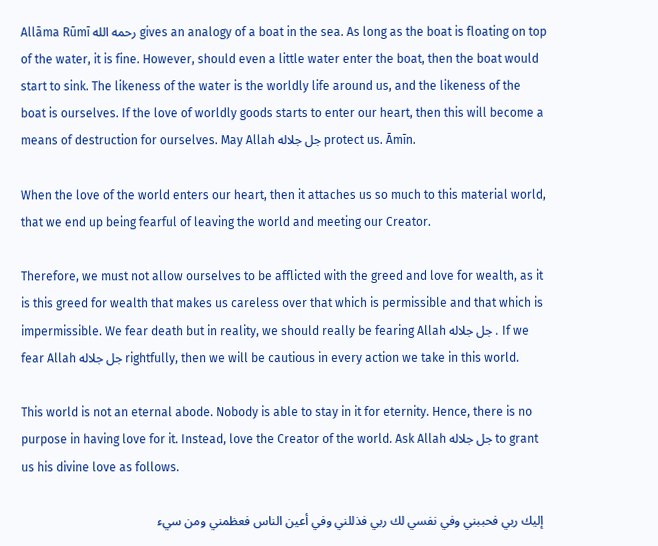Allāma Rūmī رحمه الله gives an analogy of a boat in the sea. As long as the boat is floating on top of the water, it is fine. However, should even a little water enter the boat, then the boat would start to sink. The likeness of the water is the worldly life around us, and the likeness of the boat is ourselves. If the love of worldly goods starts to enter our heart, then this will become a means of destruction for ourselves. May Allah جل جلاله protect us. Āmīn.

When the love of the world enters our heart, then it attaches us so much to this material world, that we end up being fearful of leaving the world and meeting our Creator.

Therefore, we must not allow ourselves to be afflicted with the greed and love for wealth, as it is this greed for wealth that makes us careless over that which is permissible and that which is impermissible. We fear death but in reality, we should really be fearing Allah جل جلاله . If we fear Allah جل جلاله rightfully, then we will be cautious in every action we take in this world.

This world is not an eternal abode. Nobody is able to stay in it for eternity. Hence, there is no purpose in having love for it. Instead, love the Creator of the world. Ask Allah جل جلاله to grant us his divine love as follows.

 إليك ربي فحببني وفي نفسي لك ربي فذللني وفي أعين الناس فعظمني ومن سيء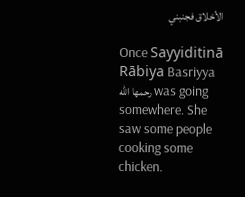الأخلاق فجنبني

Once Sayyiditinā Rābiya Basriyya رحمها الله was going somewhere. She saw some people cooking some chicken.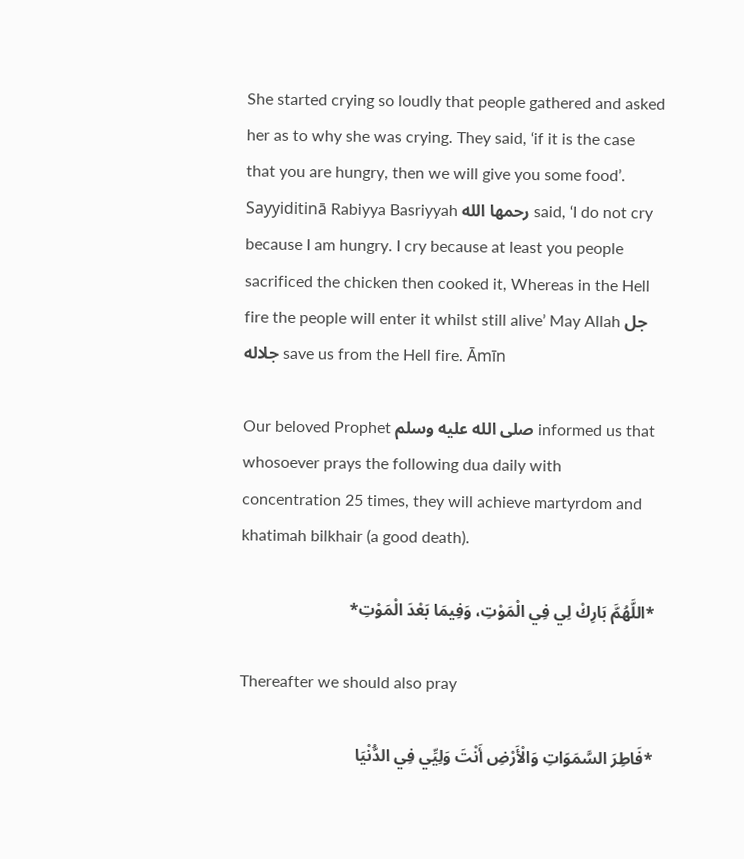She started crying so loudly that people gathered and asked her as to why she was crying. They said, ‘if it is the case that you are hungry, then we will give you some food’. Sayyiditinā Rabiyya Basriyyah رحمها الله said, ‘I do not cry because I am hungry. I cry because at least you people sacrificed the chicken then cooked it, Whereas in the Hell fire the people will enter it whilst still alive’ May Allah جل جلاله save us from the Hell fire. Āmīn

Our beloved Prophet صلى الله عليه وسلم informed us that whosoever prays the following dua daily with concentration 25 times, they will achieve martyrdom and khatimah bilkhair (a good death).

 *اللَّهُمَّ بَارِكْ لِي فِي الْمَوْتِ، وَفِيمَا بَعْدَ الْمَوْتِ*

Thereafter we should also pray

 *فَاطِرَ السَّمَوَاتِ وَالْأَرْضِ أَنْتَ وَلِيِّي فِي الدُّنْيَا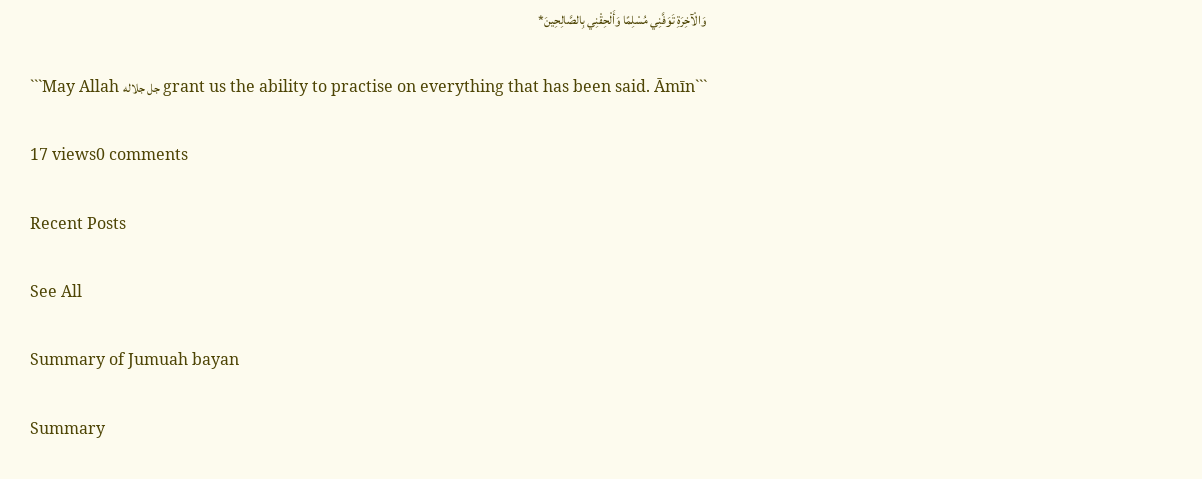وَالْآخِرَةِ تَوَفَّنِي مُسْلِمًا وَأَلْحِقْنِي بِالصَّالِحِينَ*

```May Allah جل جلاله grant us the ability to practise on everything that has been said. Āmīn```

17 views0 comments

Recent Posts

See All

Summary of Jumuah bayan

Summary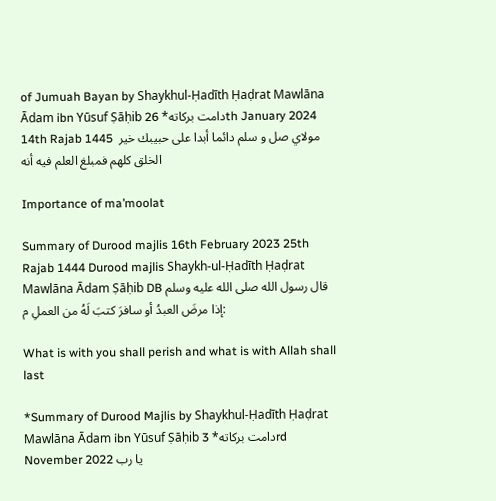of Jumuah Bayan by Shaykhul-Ḥadīth Ḥaḍrat Mawlāna Ādam ibn Yūsuf Ṣāḥib دامت بركاته* 26th January 2024 14th Rajab 1445  مولاي صل و سلم دائما أبدا على حبيبك خير الخلق كلهم فمبلغ العلم فيه أنه

Importance of ma’moolat

Summary of Durood majlis 16th February 2023 25th Rajab 1444 Durood majlis Shaykh-ul-Ḥadīth Ḥaḍrat Mawlāna Ādam Ṣāḥib DB قال رسول الله صلى الله عليه وسلم :إذا مرضَ العبدُ أو سافرَ كتبَ لَهُ من العملِ م

What is with you shall perish and what is with Allah shall last

*Summary of Durood Majlis by Shaykhul-Ḥadīth Ḥaḍrat Mawlāna Ādam ibn Yūsuf Ṣāḥib دامت بركاته* 3rd November 2022 يا رب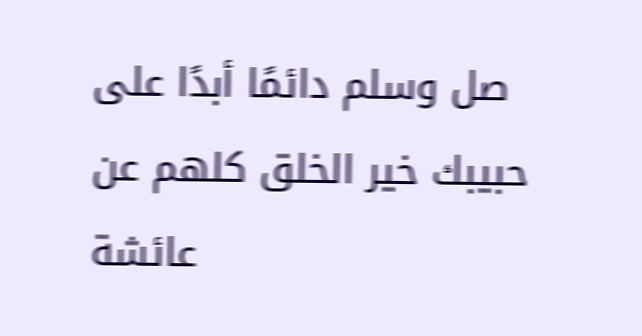صل وسلم دائمًا أبدًا على حبيبك خير الخلق كلهم عن عائشة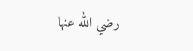رضي الله عنها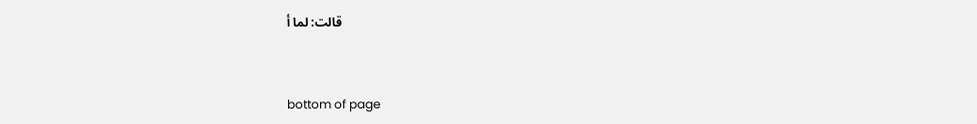قالت: لما أ


bottom of page